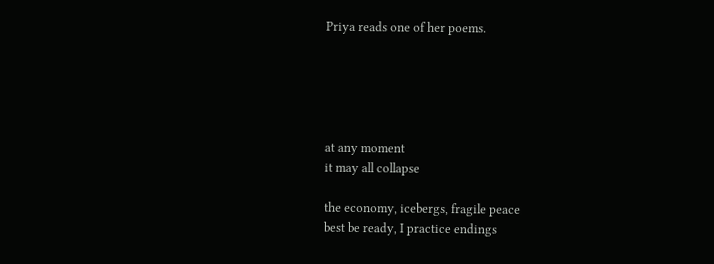Priya reads one of her poems.





at any moment
it may all collapse

the economy, icebergs, fragile peace
best be ready, I practice endings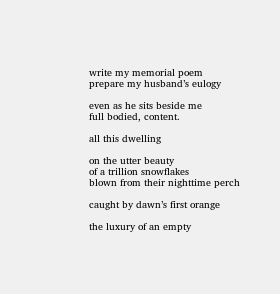write my memorial poem
prepare my husband’s eulogy

even as he sits beside me
full bodied, content.

all this dwelling

on the utter beauty
of a trillion snowflakes
blown from their nighttime perch

caught by dawn’s first orange

the luxury of an empty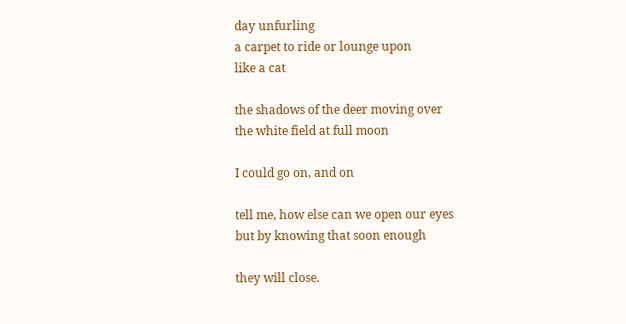day unfurling
a carpet to ride or lounge upon
like a cat

the shadows of the deer moving over
the white field at full moon

I could go on, and on

tell me, how else can we open our eyes
but by knowing that soon enough

they will close.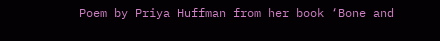Poem by Priya Huffman from her book ‘Bone and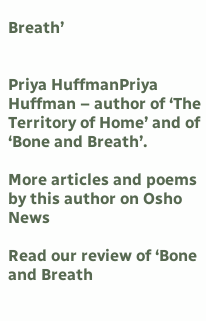Breath’


Priya HuffmanPriya Huffman – author of ‘The Territory of Home’ and of ‘Bone and Breath’.

More articles and poems by this author on Osho News

Read our review of ‘Bone and Breath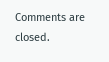Comments are closed.